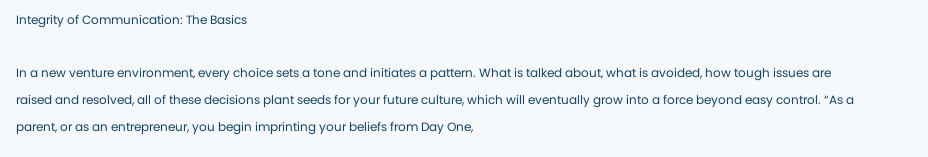Integrity of Communication: The Basics

In a new venture environment, every choice sets a tone and initiates a pattern. What is talked about, what is avoided, how tough issues are raised and resolved, all of these decisions plant seeds for your future culture, which will eventually grow into a force beyond easy control. “As a parent, or as an entrepreneur, you begin imprinting your beliefs from Day One,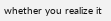whether you realize it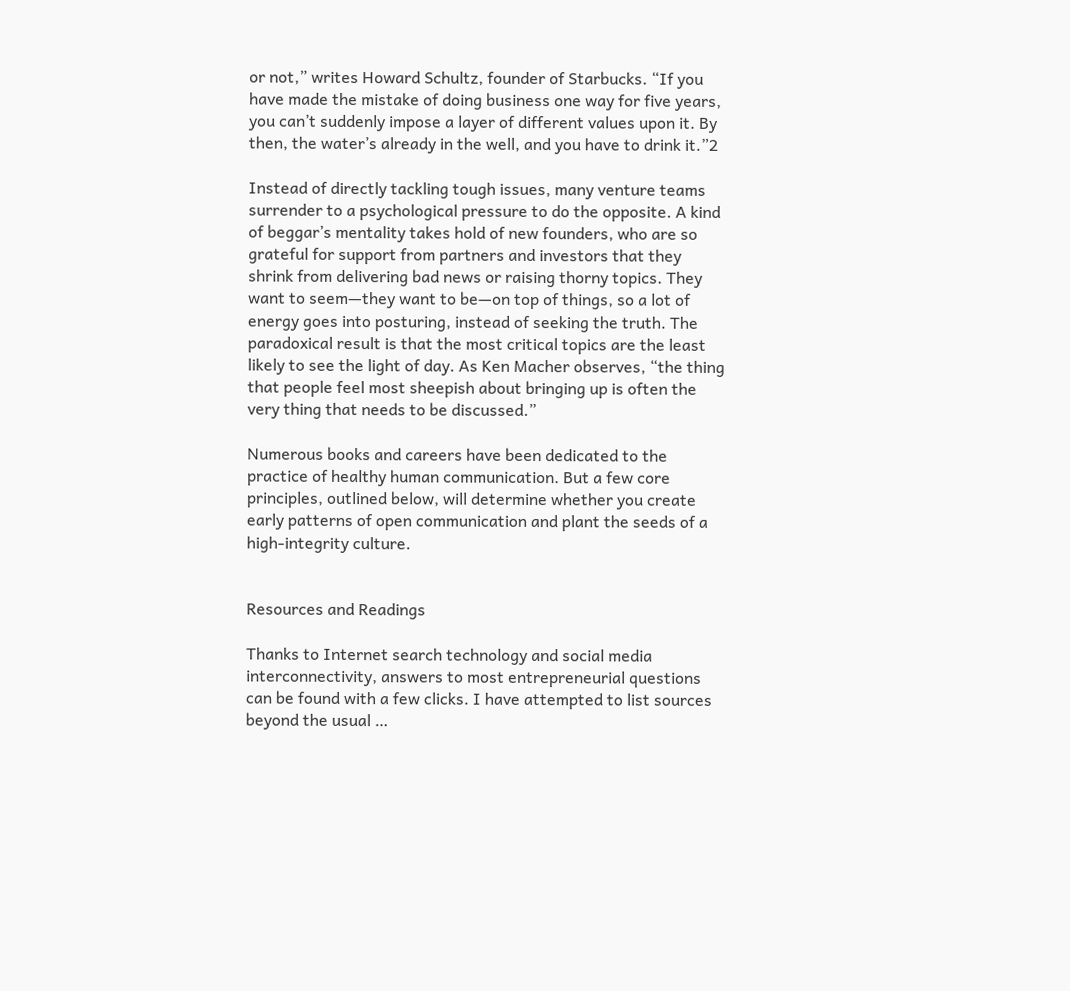or not,” writes Howard Schultz, founder of Starbucks. “If you have made the mistake of doing business one way for five years, you can’t suddenly impose a layer of different values upon it. By then, the water’s already in the well, and you have to drink it.”2

Instead of directly tackling tough issues, many venture teams surrender to a psychological pressure to do the opposite. A kind of beggar’s mentality takes hold of new founders, who are so grateful for support from partners and investors that they shrink from delivering bad news or raising thorny topics. They want to seem—they want to be—on top of things, so a lot of energy goes into posturing, instead of seeking the truth. The paradoxical result is that the most critical topics are the least likely to see the light of day. As Ken Macher observes, “the thing that people feel most sheepish about bringing up is often the very thing that needs to be discussed.”

Numerous books and careers have been dedicated to the practice of healthy human communication. But a few core principles, outlined below, will determine whether you create early patterns of open communication and plant the seeds of a high-integrity culture.


Resources and Readings

Thanks to Internet search technology and social media interconnectivity, answers to most entrepreneurial questions can be found with a few clicks. I have attempted to list sources beyond the usual …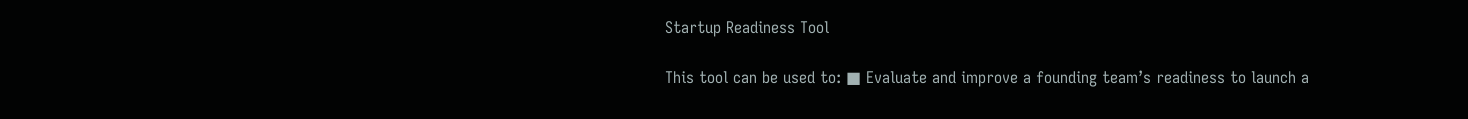Startup Readiness Tool

This tool can be used to: ■ Evaluate and improve a founding team’s readiness to launch a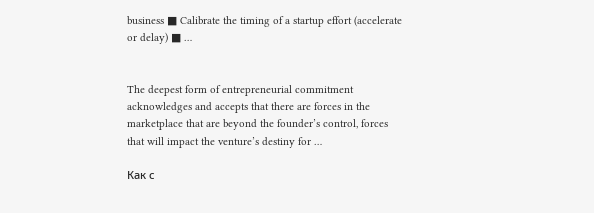business ■ Calibrate the timing of a startup effort (accelerate or delay) ■ …


The deepest form of entrepreneurial commitment acknowledges and accepts that there are forces in the marketplace that are beyond the founder’s control, forces that will impact the venture’s destiny for …

Как с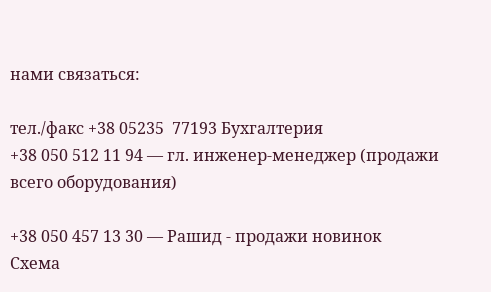нами связаться:

тел./факс +38 05235  77193 Бухгалтерия
+38 050 512 11 94 — гл. инженер-менеджер (продажи всего оборудования)

+38 050 457 13 30 — Рашид - продажи новинок
Схема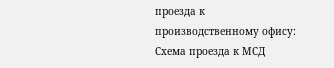проезда к производственному офису:
Схема проезда к МСД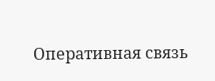Оперативная связь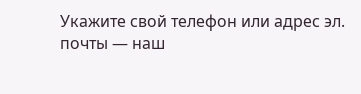Укажите свой телефон или адрес эл. почты — наш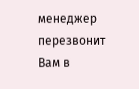менеджер перезвонит Вам в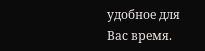удобное для Вас время.